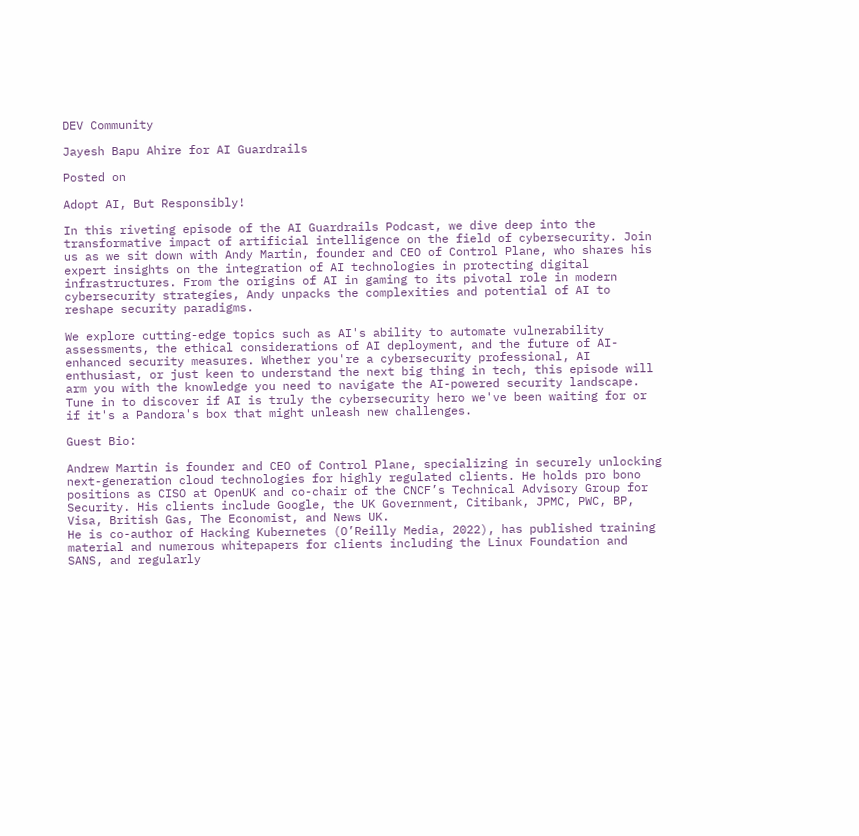DEV Community

Jayesh Bapu Ahire for AI Guardrails

Posted on

Adopt AI, But Responsibly!

In this riveting episode of the AI Guardrails Podcast, we dive deep into the transformative impact of artificial intelligence on the field of cybersecurity. Join us as we sit down with Andy Martin, founder and CEO of Control Plane, who shares his expert insights on the integration of AI technologies in protecting digital infrastructures. From the origins of AI in gaming to its pivotal role in modern cybersecurity strategies, Andy unpacks the complexities and potential of AI to reshape security paradigms.

We explore cutting-edge topics such as AI's ability to automate vulnerability assessments, the ethical considerations of AI deployment, and the future of AI-enhanced security measures. Whether you're a cybersecurity professional, AI enthusiast, or just keen to understand the next big thing in tech, this episode will arm you with the knowledge you need to navigate the AI-powered security landscape. Tune in to discover if AI is truly the cybersecurity hero we've been waiting for or if it's a Pandora's box that might unleash new challenges.

Guest Bio:

Andrew Martin is founder and CEO of Control Plane, specializing in securely unlocking next-generation cloud technologies for highly regulated clients. He holds pro bono positions as CISO at OpenUK and co-chair of the CNCF’s Technical Advisory Group for Security. His clients include Google, the UK Government, Citibank, JPMC, PWC, BP, Visa, British Gas, The Economist, and News UK.
He is co-author of Hacking Kubernetes (O’Reilly Media, 2022), has published training material and numerous whitepapers for clients including the Linux Foundation and SANS, and regularly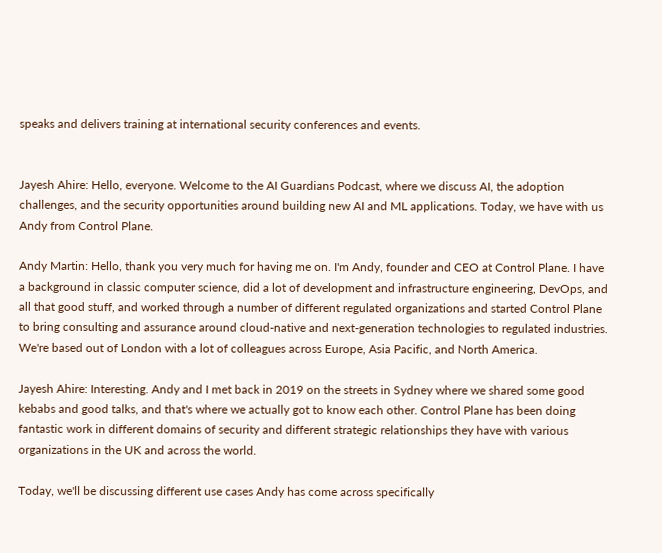speaks and delivers training at international security conferences and events.


Jayesh Ahire: Hello, everyone. Welcome to the AI Guardians Podcast, where we discuss AI, the adoption challenges, and the security opportunities around building new AI and ML applications. Today, we have with us Andy from Control Plane.

Andy Martin: Hello, thank you very much for having me on. I'm Andy, founder and CEO at Control Plane. I have a background in classic computer science, did a lot of development and infrastructure engineering, DevOps, and all that good stuff, and worked through a number of different regulated organizations and started Control Plane to bring consulting and assurance around cloud-native and next-generation technologies to regulated industries. We're based out of London with a lot of colleagues across Europe, Asia Pacific, and North America.

Jayesh Ahire: Interesting. Andy and I met back in 2019 on the streets in Sydney where we shared some good kebabs and good talks, and that's where we actually got to know each other. Control Plane has been doing fantastic work in different domains of security and different strategic relationships they have with various organizations in the UK and across the world.

Today, we'll be discussing different use cases Andy has come across specifically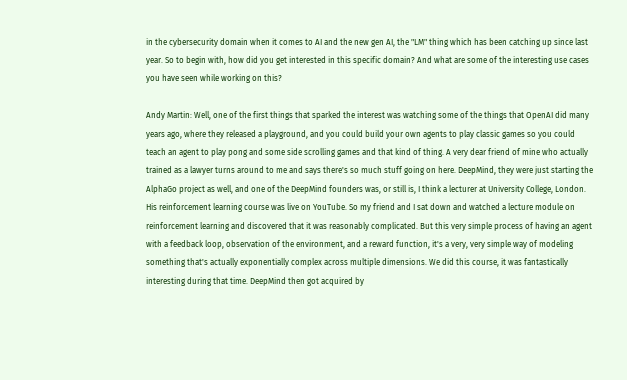in the cybersecurity domain when it comes to AI and the new gen AI, the "LM" thing which has been catching up since last year. So to begin with, how did you get interested in this specific domain? And what are some of the interesting use cases you have seen while working on this?

Andy Martin: Well, one of the first things that sparked the interest was watching some of the things that OpenAI did many years ago, where they released a playground, and you could build your own agents to play classic games so you could teach an agent to play pong and some side scrolling games and that kind of thing. A very dear friend of mine who actually trained as a lawyer turns around to me and says there's so much stuff going on here. DeepMind, they were just starting the AlphaGo project as well, and one of the DeepMind founders was, or still is, I think a lecturer at University College, London. His reinforcement learning course was live on YouTube. So my friend and I sat down and watched a lecture module on reinforcement learning and discovered that it was reasonably complicated. But this very simple process of having an agent with a feedback loop, observation of the environment, and a reward function, it's a very, very simple way of modeling something that's actually exponentially complex across multiple dimensions. We did this course, it was fantastically interesting during that time. DeepMind then got acquired by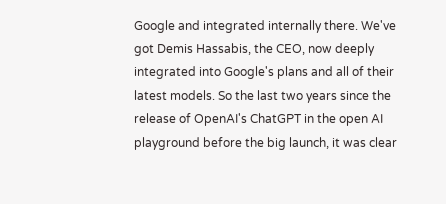Google and integrated internally there. We've got Demis Hassabis, the CEO, now deeply integrated into Google's plans and all of their latest models. So the last two years since the release of OpenAI's ChatGPT in the open AI playground before the big launch, it was clear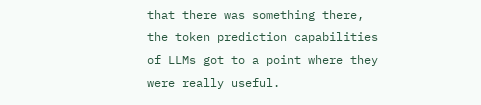that there was something there, the token prediction capabilities of LLMs got to a point where they were really useful.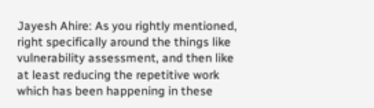Jayesh Ahire: As you rightly mentioned, right specifically around the things like vulnerability assessment, and then like at least reducing the repetitive work which has been happening in these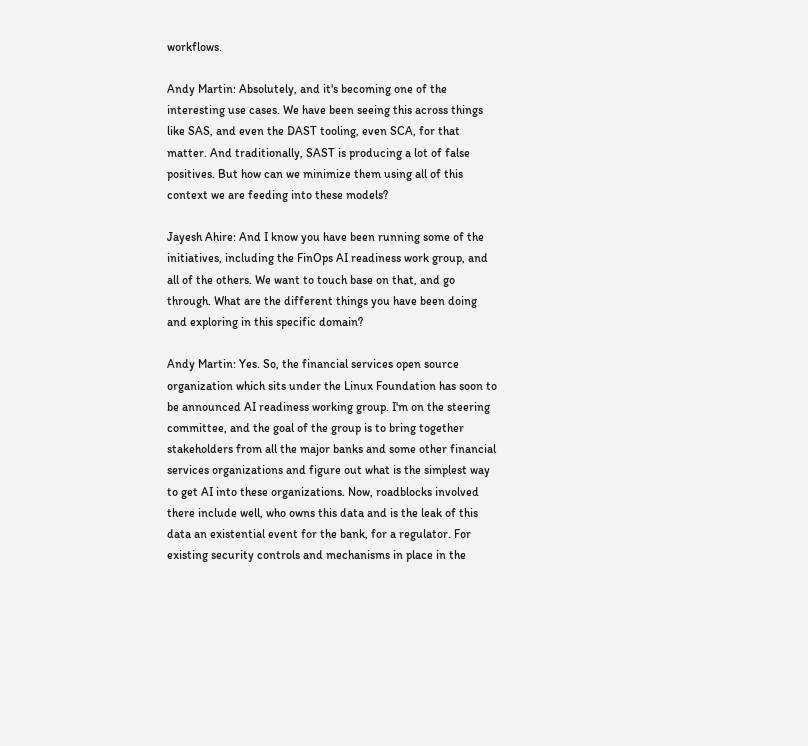workflows.

Andy Martin: Absolutely, and it's becoming one of the interesting use cases. We have been seeing this across things like SAS, and even the DAST tooling, even SCA, for that matter. And traditionally, SAST is producing a lot of false positives. But how can we minimize them using all of this context we are feeding into these models?

Jayesh Ahire: And I know you have been running some of the initiatives, including the FinOps AI readiness work group, and all of the others. We want to touch base on that, and go through. What are the different things you have been doing and exploring in this specific domain?

Andy Martin: Yes. So, the financial services open source organization which sits under the Linux Foundation has soon to be announced AI readiness working group. I'm on the steering committee, and the goal of the group is to bring together stakeholders from all the major banks and some other financial services organizations and figure out what is the simplest way to get AI into these organizations. Now, roadblocks involved there include well, who owns this data and is the leak of this data an existential event for the bank, for a regulator. For existing security controls and mechanisms in place in the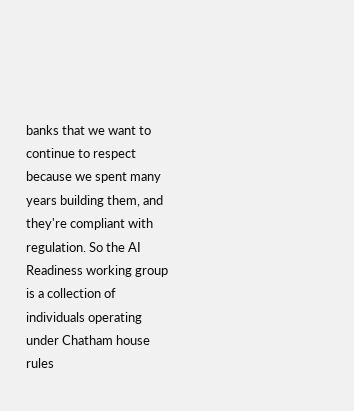banks that we want to continue to respect because we spent many years building them, and they're compliant with regulation. So the AI Readiness working group is a collection of individuals operating under Chatham house rules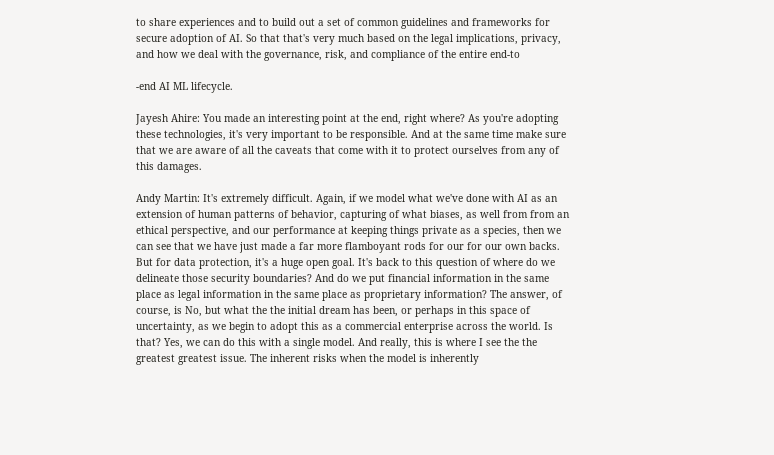to share experiences and to build out a set of common guidelines and frameworks for secure adoption of AI. So that that's very much based on the legal implications, privacy, and how we deal with the governance, risk, and compliance of the entire end-to

-end AI ML lifecycle.

Jayesh Ahire: You made an interesting point at the end, right where? As you're adopting these technologies, it's very important to be responsible. And at the same time make sure that we are aware of all the caveats that come with it to protect ourselves from any of this damages.

Andy Martin: It's extremely difficult. Again, if we model what we've done with AI as an extension of human patterns of behavior, capturing of what biases, as well from from an ethical perspective, and our performance at keeping things private as a species, then we can see that we have just made a far more flamboyant rods for our for our own backs. But for data protection, it's a huge open goal. It's back to this question of where do we delineate those security boundaries? And do we put financial information in the same place as legal information in the same place as proprietary information? The answer, of course, is No, but what the the initial dream has been, or perhaps in this space of uncertainty, as we begin to adopt this as a commercial enterprise across the world. Is that? Yes, we can do this with a single model. And really, this is where I see the the greatest greatest issue. The inherent risks when the model is inherently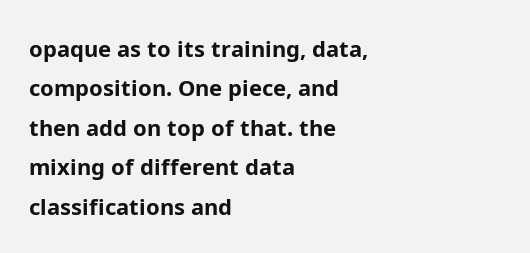opaque as to its training, data, composition. One piece, and then add on top of that. the mixing of different data classifications and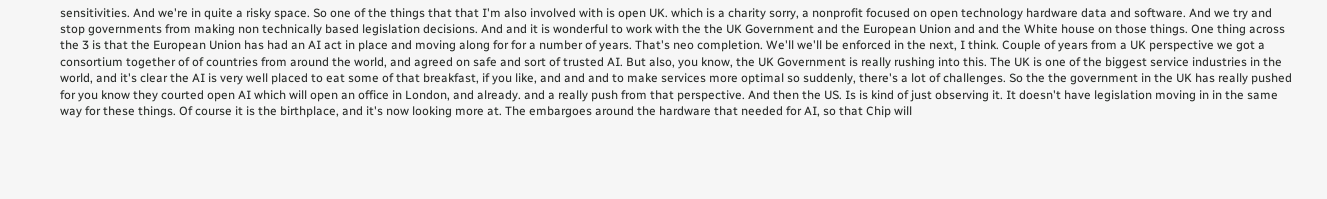sensitivities. And we're in quite a risky space. So one of the things that that I'm also involved with is open UK. which is a charity sorry, a nonprofit focused on open technology hardware data and software. And we try and stop governments from making non technically based legislation decisions. And and it is wonderful to work with the the UK Government and the European Union and and the White house on those things. One thing across the 3 is that the European Union has had an AI act in place and moving along for for a number of years. That's neo completion. We'll we'll be enforced in the next, I think. Couple of years from a UK perspective we got a consortium together of of countries from around the world, and agreed on safe and sort of trusted AI. But also, you know, the UK Government is really rushing into this. The UK is one of the biggest service industries in the world, and it's clear the AI is very well placed to eat some of that breakfast, if you like, and and and to make services more optimal so suddenly, there's a lot of challenges. So the the government in the UK has really pushed for you know they courted open AI which will open an office in London, and already. and a really push from that perspective. And then the US. Is is kind of just observing it. It doesn't have legislation moving in in the same way for these things. Of course it is the birthplace, and it's now looking more at. The embargoes around the hardware that needed for AI, so that Chip will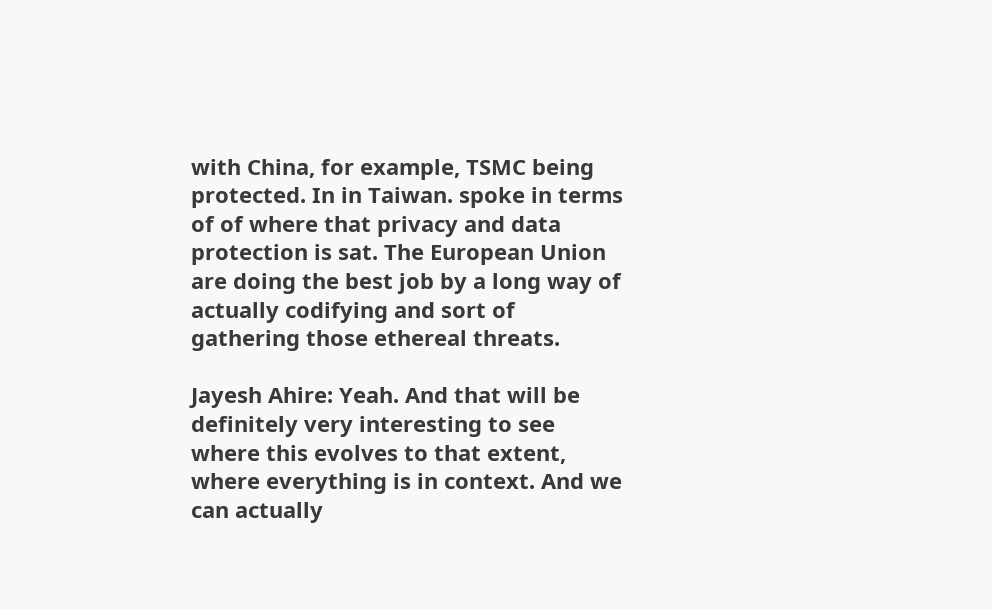with China, for example, TSMC being protected. In in Taiwan. spoke in terms of of where that privacy and data protection is sat. The European Union are doing the best job by a long way of actually codifying and sort of gathering those ethereal threats.

Jayesh Ahire: Yeah. And that will be definitely very interesting to see where this evolves to that extent, where everything is in context. And we can actually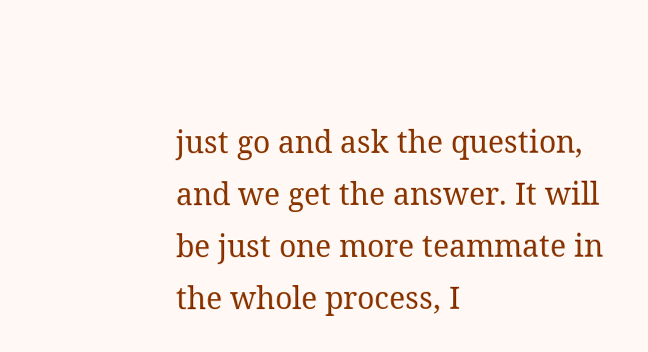just go and ask the question, and we get the answer. It will be just one more teammate in the whole process, I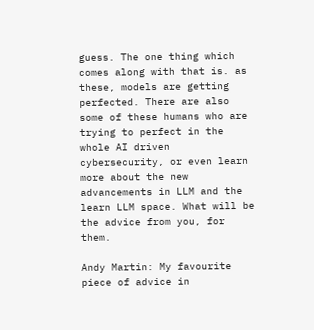guess. The one thing which comes along with that is. as these, models are getting perfected. There are also some of these humans who are trying to perfect in the whole AI driven cybersecurity, or even learn more about the new advancements in LLM and the learn LLM space. What will be the advice from you, for them.

Andy Martin: My favourite piece of advice in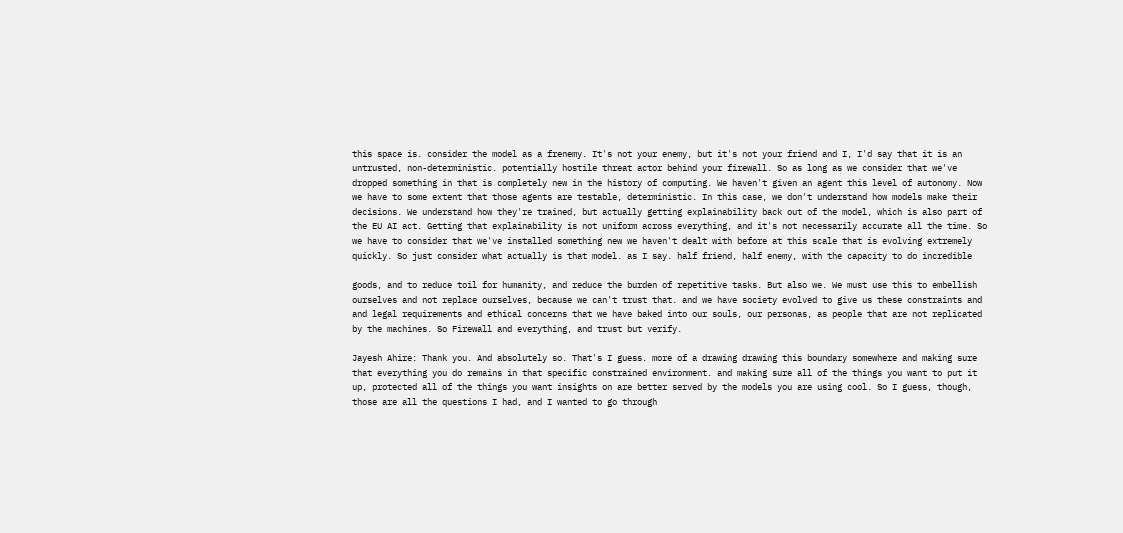this space is. consider the model as a frenemy. It's not your enemy, but it's not your friend and I, I'd say that it is an untrusted, non-deterministic. potentially hostile threat actor behind your firewall. So as long as we consider that we've dropped something in that is completely new in the history of computing. We haven't given an agent this level of autonomy. Now we have to some extent that those agents are testable, deterministic. In this case, we don't understand how models make their decisions. We understand how they're trained, but actually getting explainability back out of the model, which is also part of the EU AI act. Getting that explainability is not uniform across everything, and it's not necessarily accurate all the time. So we have to consider that we've installed something new we haven't dealt with before at this scale that is evolving extremely quickly. So just consider what actually is that model. as I say. half friend, half enemy, with the capacity to do incredible

goods, and to reduce toil for humanity, and reduce the burden of repetitive tasks. But also we. We must use this to embellish ourselves and not replace ourselves, because we can't trust that. and we have society evolved to give us these constraints and and legal requirements and ethical concerns that we have baked into our souls, our personas, as people that are not replicated by the machines. So Firewall and everything, and trust but verify.

Jayesh Ahire: Thank you. And absolutely so. That's I guess. more of a drawing drawing this boundary somewhere and making sure that everything you do remains in that specific constrained environment. and making sure all of the things you want to put it up, protected all of the things you want insights on are better served by the models you are using cool. So I guess, though, those are all the questions I had, and I wanted to go through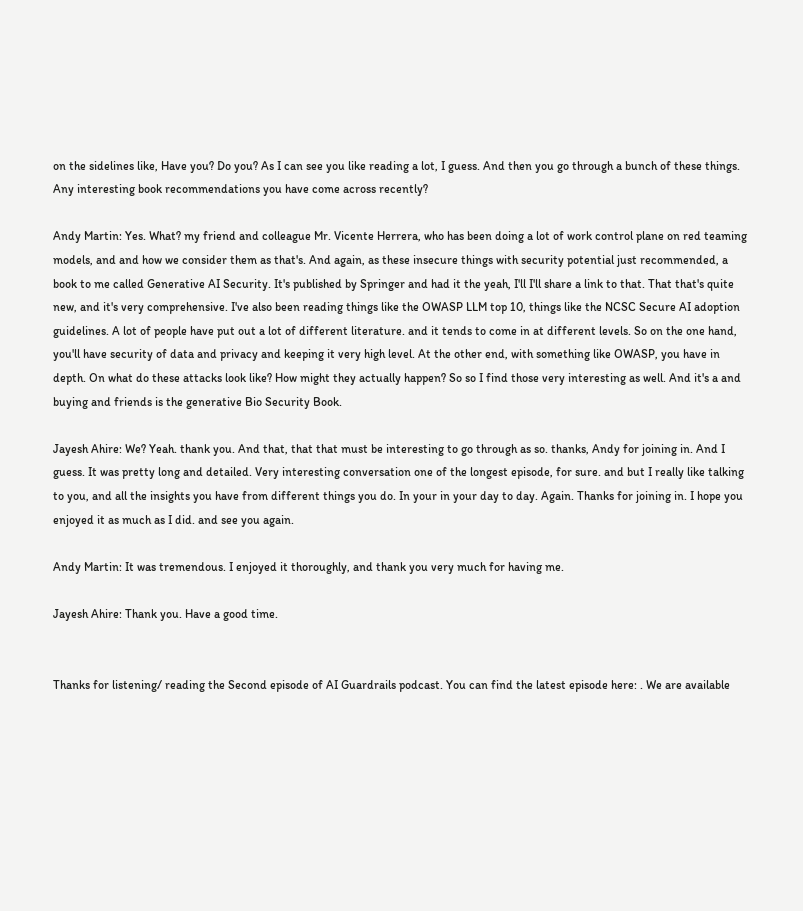on the sidelines like, Have you? Do you? As I can see you like reading a lot, I guess. And then you go through a bunch of these things. Any interesting book recommendations you have come across recently?

Andy Martin: Yes. What? my friend and colleague Mr. Vicente Herrera, who has been doing a lot of work control plane on red teaming models, and and how we consider them as that's. And again, as these insecure things with security potential just recommended, a book to me called Generative AI Security. It's published by Springer and had it the yeah, I'll I'll share a link to that. That that's quite new, and it's very comprehensive. I've also been reading things like the OWASP LLM top 10, things like the NCSC Secure AI adoption guidelines. A lot of people have put out a lot of different literature. and it tends to come in at different levels. So on the one hand, you'll have security of data and privacy and keeping it very high level. At the other end, with something like OWASP, you have in depth. On what do these attacks look like? How might they actually happen? So so I find those very interesting as well. And it's a and buying and friends is the generative Bio Security Book.

Jayesh Ahire: We? Yeah. thank you. And that, that that must be interesting to go through as so. thanks, Andy for joining in. And I guess. It was pretty long and detailed. Very interesting conversation one of the longest episode, for sure. and but I really like talking to you, and all the insights you have from different things you do. In your in your day to day. Again. Thanks for joining in. I hope you enjoyed it as much as I did. and see you again.

Andy Martin: It was tremendous. I enjoyed it thoroughly, and thank you very much for having me.

Jayesh Ahire: Thank you. Have a good time.


Thanks for listening/ reading the Second episode of AI Guardrails podcast. You can find the latest episode here: . We are available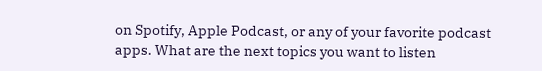on Spotify, Apple Podcast, or any of your favorite podcast apps. What are the next topics you want to listen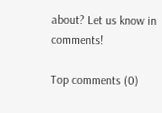about? Let us know in comments!

Top comments (0)